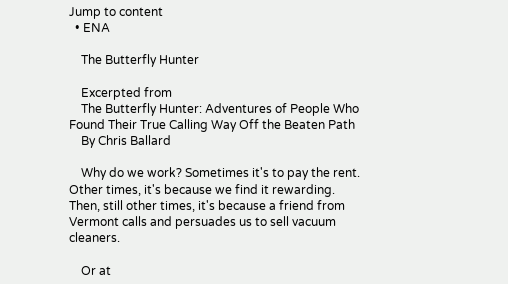Jump to content
  • ENA

    The Butterfly Hunter

    Excerpted from
    The Butterfly Hunter: Adventures of People Who Found Their True Calling Way Off the Beaten Path
    By Chris Ballard

    Why do we work? Sometimes it's to pay the rent. Other times, it's because we find it rewarding. Then, still other times, it's because a friend from Vermont calls and persuades us to sell vacuum cleaners.

    Or at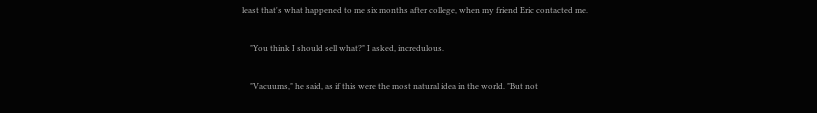least that's what happened to me six months after college, when my friend Eric contacted me.

    "You think I should sell what?" I asked, incredulous.

    "Vacuums," he said, as if this were the most natural idea in the world. "But not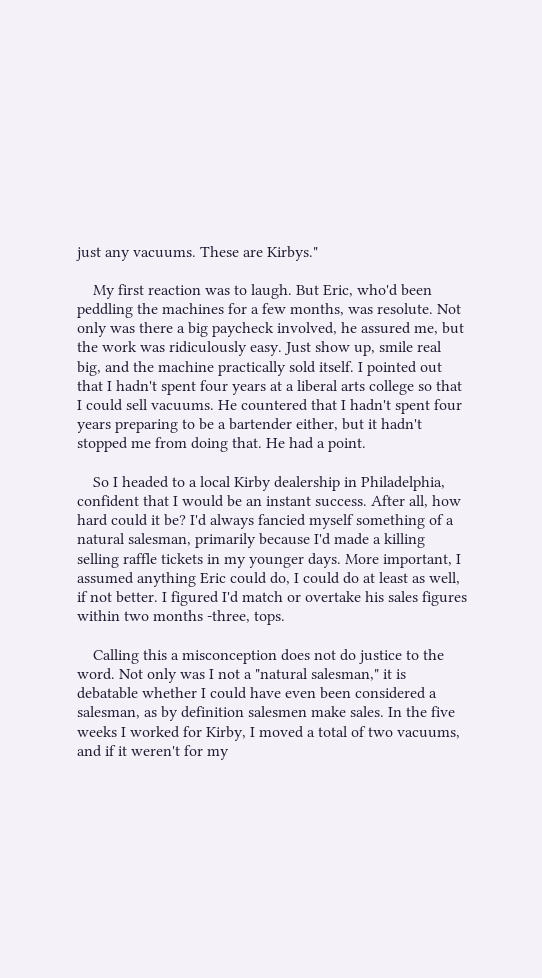just any vacuums. These are Kirbys."

    My first reaction was to laugh. But Eric, who'd been peddling the machines for a few months, was resolute. Not only was there a big paycheck involved, he assured me, but the work was ridiculously easy. Just show up, smile real big, and the machine practically sold itself. I pointed out that I hadn't spent four years at a liberal arts college so that I could sell vacuums. He countered that I hadn't spent four years preparing to be a bartender either, but it hadn't stopped me from doing that. He had a point.

    So I headed to a local Kirby dealership in Philadelphia, confident that I would be an instant success. After all, how hard could it be? I'd always fancied myself something of a natural salesman, primarily because I'd made a killing selling raffle tickets in my younger days. More important, I assumed anything Eric could do, I could do at least as well, if not better. I figured I'd match or overtake his sales figures within two months -three, tops.

    Calling this a misconception does not do justice to the word. Not only was I not a "natural salesman," it is debatable whether I could have even been considered a salesman, as by definition salesmen make sales. In the five weeks I worked for Kirby, I moved a total of two vacuums, and if it weren't for my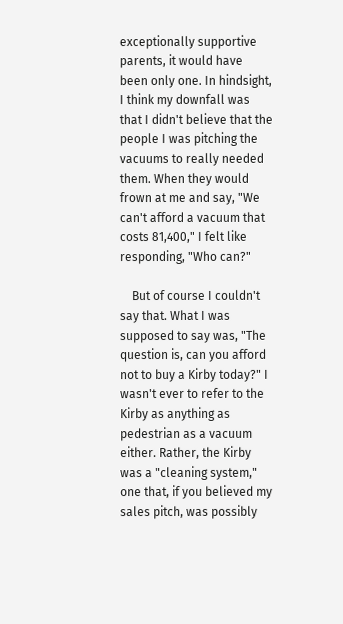exceptionally supportive parents, it would have been only one. In hindsight, I think my downfall was that I didn't believe that the people I was pitching the vacuums to really needed them. When they would frown at me and say, "We can't afford a vacuum that costs 81,400," I felt like responding, "Who can?"

    But of course I couldn't say that. What I was supposed to say was, "The question is, can you afford not to buy a Kirby today?" I wasn't ever to refer to the Kirby as anything as pedestrian as a vacuum either. Rather, the Kirby was a "cleaning system," one that, if you believed my sales pitch, was possibly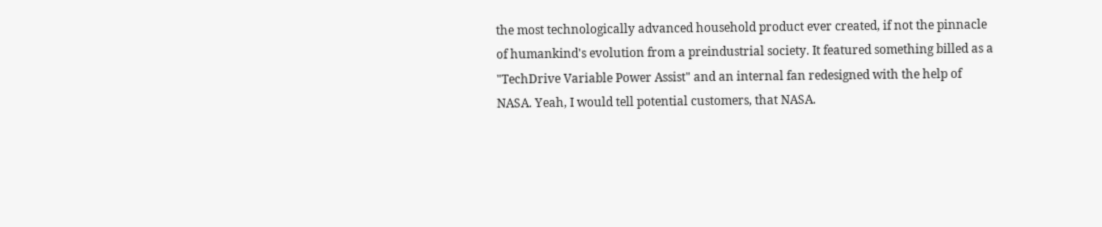the most technologically advanced household product ever created, if not the pinnacle of humankind's evolution from a preindustrial society. It featured something billed as a "TechDrive Variable Power Assist" and an internal fan redesigned with the help of NASA. Yeah, I would tell potential customers, that NASA.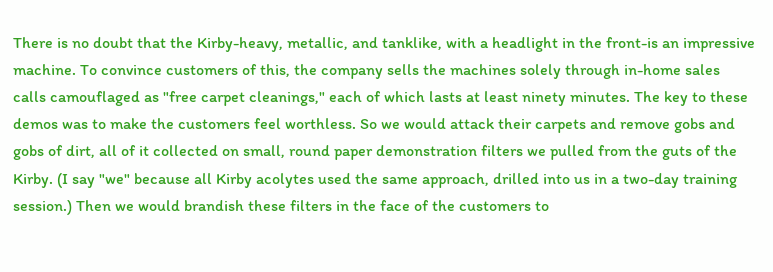There is no doubt that the Kirby-heavy, metallic, and tanklike, with a headlight in the front-is an impressive machine. To convince customers of this, the company sells the machines solely through in-home sales calls camouflaged as "free carpet cleanings," each of which lasts at least ninety minutes. The key to these demos was to make the customers feel worthless. So we would attack their carpets and remove gobs and gobs of dirt, all of it collected on small, round paper demonstration filters we pulled from the guts of the Kirby. (I say "we" because all Kirby acolytes used the same approach, drilled into us in a two-day training session.) Then we would brandish these filters in the face of the customers to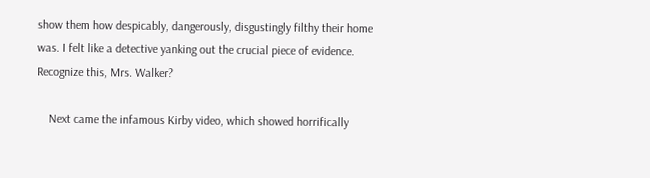show them how despicably, dangerously, disgustingly filthy their home was. I felt like a detective yanking out the crucial piece of evidence. Recognize this, Mrs. Walker?

    Next came the infamous Kirby video, which showed horrifically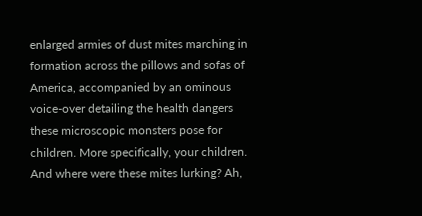enlarged armies of dust mites marching in formation across the pillows and sofas of America, accompanied by an ominous voice-over detailing the health dangers these microscopic monsters pose for children. More specifically, your children. And where were these mites lurking? Ah,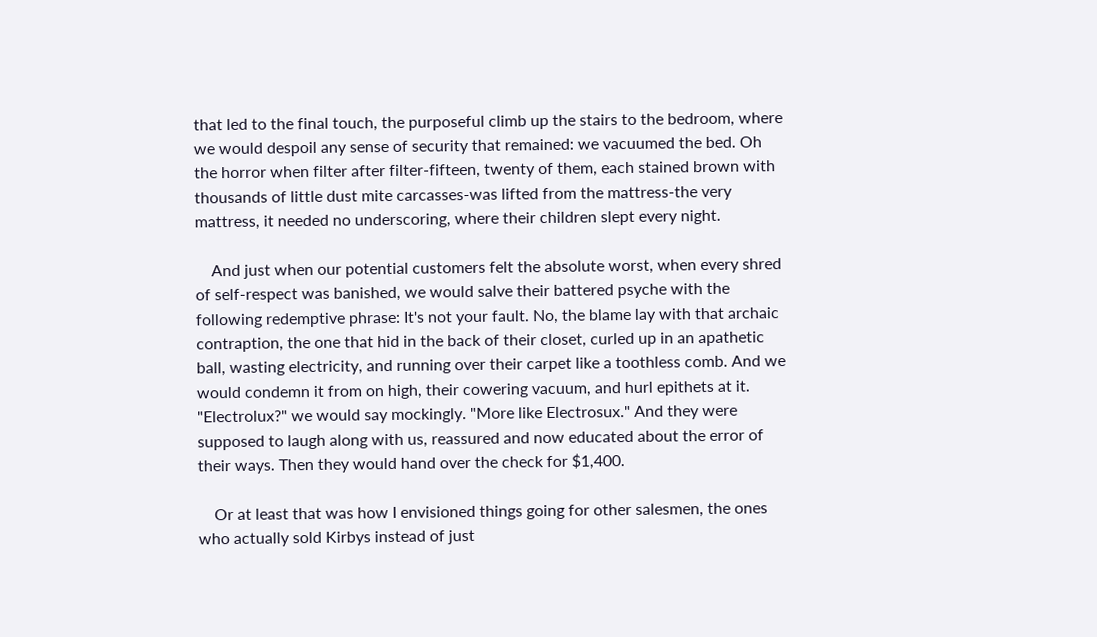that led to the final touch, the purposeful climb up the stairs to the bedroom, where we would despoil any sense of security that remained: we vacuumed the bed. Oh the horror when filter after filter-fifteen, twenty of them, each stained brown with thousands of little dust mite carcasses-was lifted from the mattress-the very mattress, it needed no underscoring, where their children slept every night.

    And just when our potential customers felt the absolute worst, when every shred of self-respect was banished, we would salve their battered psyche with the following redemptive phrase: It's not your fault. No, the blame lay with that archaic contraption, the one that hid in the back of their closet, curled up in an apathetic ball, wasting electricity, and running over their carpet like a toothless comb. And we would condemn it from on high, their cowering vacuum, and hurl epithets at it. "Electrolux?" we would say mockingly. "More like Electrosux." And they were supposed to laugh along with us, reassured and now educated about the error of their ways. Then they would hand over the check for $1,400.

    Or at least that was how I envisioned things going for other salesmen, the ones who actually sold Kirbys instead of just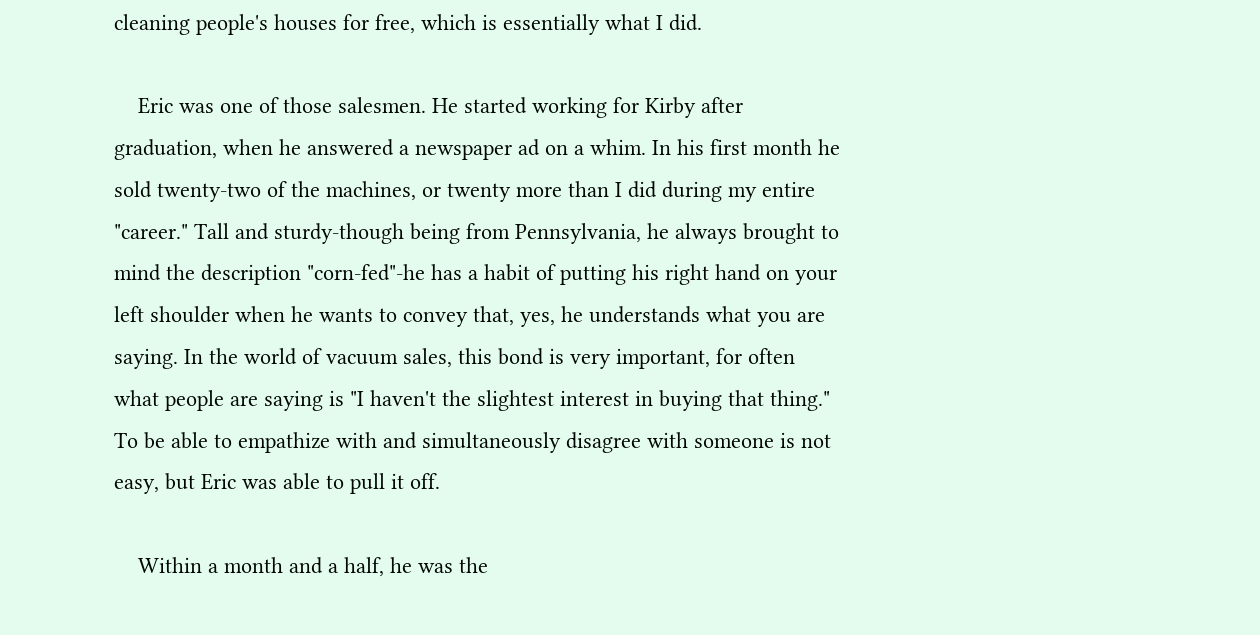cleaning people's houses for free, which is essentially what I did.

    Eric was one of those salesmen. He started working for Kirby after graduation, when he answered a newspaper ad on a whim. In his first month he sold twenty-two of the machines, or twenty more than I did during my entire "career." Tall and sturdy-though being from Pennsylvania, he always brought to mind the description "corn-fed"-he has a habit of putting his right hand on your left shoulder when he wants to convey that, yes, he understands what you are saying. In the world of vacuum sales, this bond is very important, for often what people are saying is "I haven't the slightest interest in buying that thing." To be able to empathize with and simultaneously disagree with someone is not easy, but Eric was able to pull it off.

    Within a month and a half, he was the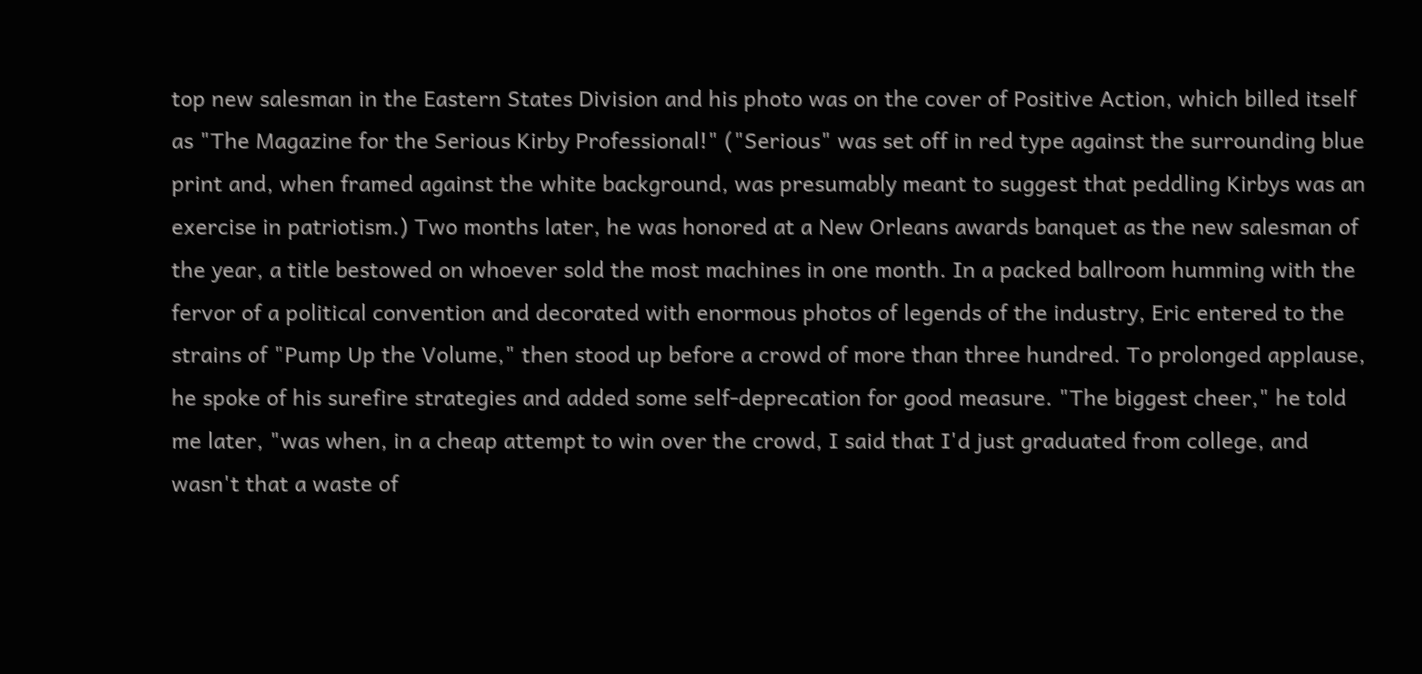top new salesman in the Eastern States Division and his photo was on the cover of Positive Action, which billed itself as "The Magazine for the Serious Kirby Professional!" ("Serious" was set off in red type against the surrounding blue print and, when framed against the white background, was presumably meant to suggest that peddling Kirbys was an exercise in patriotism.) Two months later, he was honored at a New Orleans awards banquet as the new salesman of the year, a title bestowed on whoever sold the most machines in one month. In a packed ballroom humming with the fervor of a political convention and decorated with enormous photos of legends of the industry, Eric entered to the strains of "Pump Up the Volume," then stood up before a crowd of more than three hundred. To prolonged applause, he spoke of his surefire strategies and added some self-deprecation for good measure. "The biggest cheer," he told me later, "was when, in a cheap attempt to win over the crowd, I said that I'd just graduated from college, and wasn't that a waste of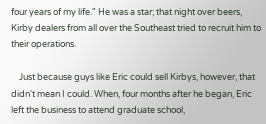four years of my life." He was a star; that night over beers, Kirby dealers from all over the Southeast tried to recruit him to their operations.

    Just because guys like Eric could sell Kirbys, however, that didn't mean I could. When, four months after he began, Eric left the business to attend graduate school,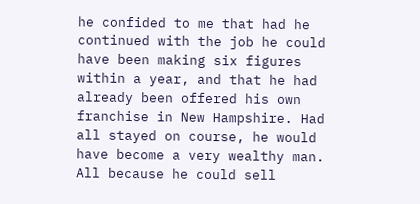he confided to me that had he continued with the job he could have been making six figures within a year, and that he had already been offered his own franchise in New Hampshire. Had all stayed on course, he would have become a very wealthy man. All because he could sell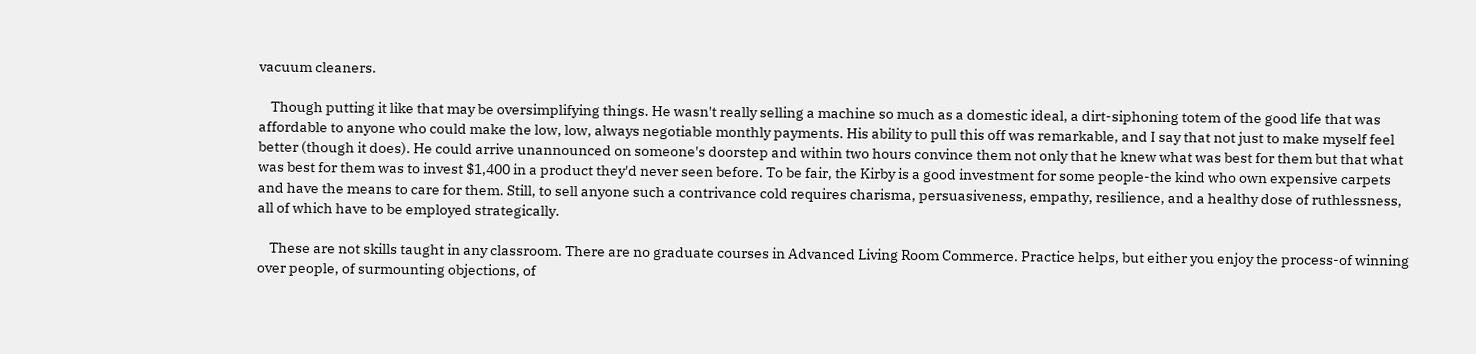vacuum cleaners.

    Though putting it like that may be oversimplifying things. He wasn't really selling a machine so much as a domestic ideal, a dirt-siphoning totem of the good life that was affordable to anyone who could make the low, low, always negotiable monthly payments. His ability to pull this off was remarkable, and I say that not just to make myself feel better (though it does). He could arrive unannounced on someone's doorstep and within two hours convince them not only that he knew what was best for them but that what was best for them was to invest $1,400 in a product they'd never seen before. To be fair, the Kirby is a good investment for some people-the kind who own expensive carpets and have the means to care for them. Still, to sell anyone such a contrivance cold requires charisma, persuasiveness, empathy, resilience, and a healthy dose of ruthlessness, all of which have to be employed strategically.

    These are not skills taught in any classroom. There are no graduate courses in Advanced Living Room Commerce. Practice helps, but either you enjoy the process-of winning over people, of surmounting objections, of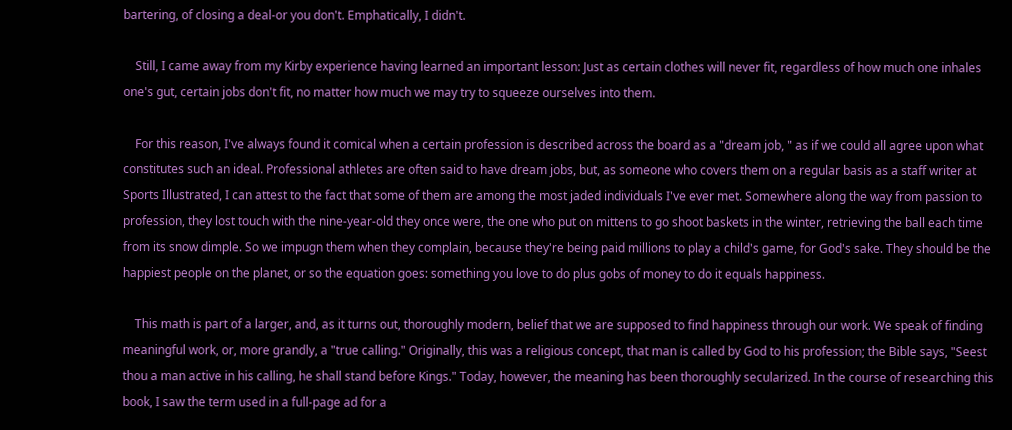bartering, of closing a deal-or you don't. Emphatically, I didn't.

    Still, I came away from my Kirby experience having learned an important lesson: Just as certain clothes will never fit, regardless of how much one inhales one's gut, certain jobs don't fit, no matter how much we may try to squeeze ourselves into them.

    For this reason, I've always found it comical when a certain profession is described across the board as a "dream job, " as if we could all agree upon what constitutes such an ideal. Professional athletes are often said to have dream jobs, but, as someone who covers them on a regular basis as a staff writer at Sports Illustrated, I can attest to the fact that some of them are among the most jaded individuals I've ever met. Somewhere along the way from passion to profession, they lost touch with the nine-year-old they once were, the one who put on mittens to go shoot baskets in the winter, retrieving the ball each time from its snow dimple. So we impugn them when they complain, because they're being paid millions to play a child's game, for God's sake. They should be the happiest people on the planet, or so the equation goes: something you love to do plus gobs of money to do it equals happiness.

    This math is part of a larger, and, as it turns out, thoroughly modern, belief that we are supposed to find happiness through our work. We speak of finding meaningful work, or, more grandly, a "true calling." Originally, this was a religious concept, that man is called by God to his profession; the Bible says, "Seest thou a man active in his calling, he shall stand before Kings." Today, however, the meaning has been thoroughly secularized. In the course of researching this book, I saw the term used in a full-page ad for a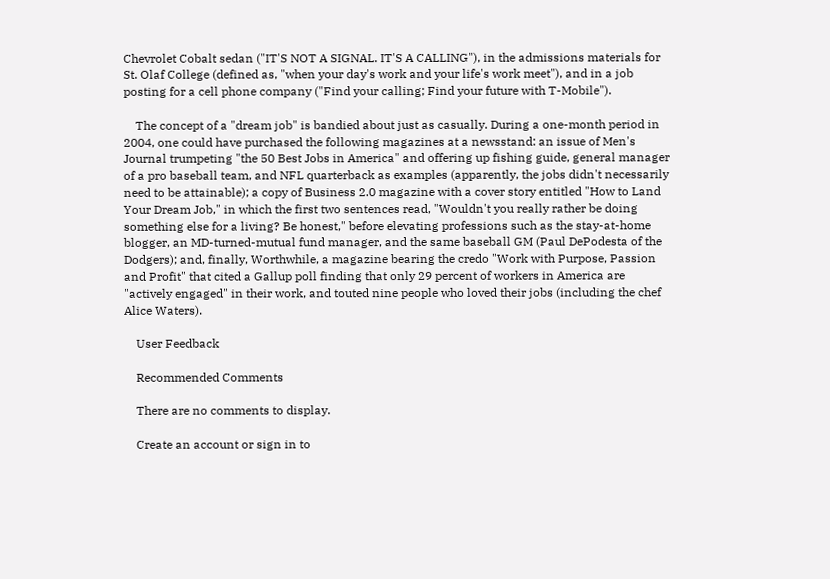Chevrolet Cobalt sedan ("IT'S NOT A SIGNAL. IT'S A CALLING"), in the admissions materials for St. Olaf College (defined as, "when your day's work and your life's work meet"), and in a job posting for a cell phone company ("Find your calling; Find your future with T-Mobile").

    The concept of a "dream job" is bandied about just as casually. During a one-month period in 2004, one could have purchased the following magazines at a newsstand: an issue of Men's Journal trumpeting "the 50 Best Jobs in America" and offering up fishing guide, general manager of a pro baseball team, and NFL quarterback as examples (apparently, the jobs didn't necessarily need to be attainable); a copy of Business 2.0 magazine with a cover story entitled "How to Land Your Dream Job," in which the first two sentences read, "Wouldn't you really rather be doing something else for a living? Be honest," before elevating professions such as the stay-at-home blogger, an MD-turned-mutual fund manager, and the same baseball GM (Paul DePodesta of the Dodgers); and, finally, Worthwhile, a magazine bearing the credo "Work with Purpose, Passion and Profit" that cited a Gallup poll finding that only 29 percent of workers in America are "actively engaged" in their work, and touted nine people who loved their jobs (including the chef Alice Waters).

    User Feedback

    Recommended Comments

    There are no comments to display.

    Create an account or sign in to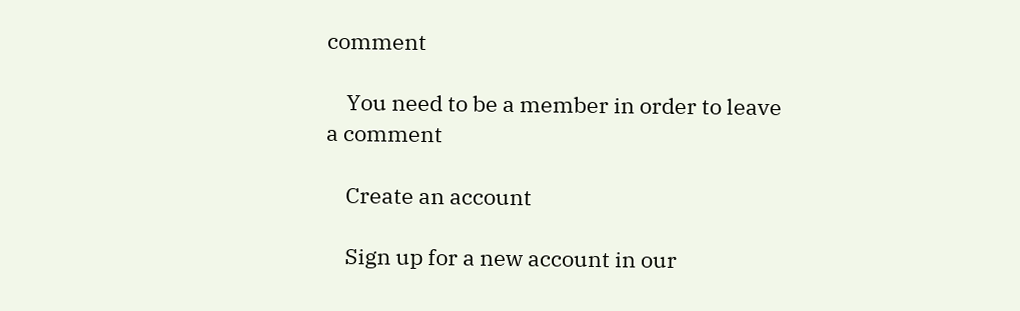comment

    You need to be a member in order to leave a comment

    Create an account

    Sign up for a new account in our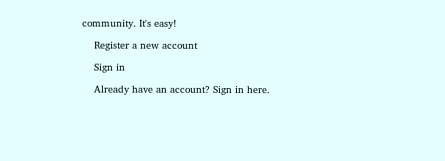community. It's easy!

    Register a new account

    Sign in

    Already have an account? Sign in here.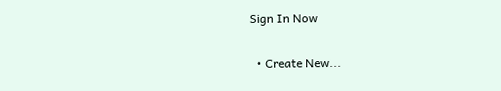Sign In Now

  • Create New...